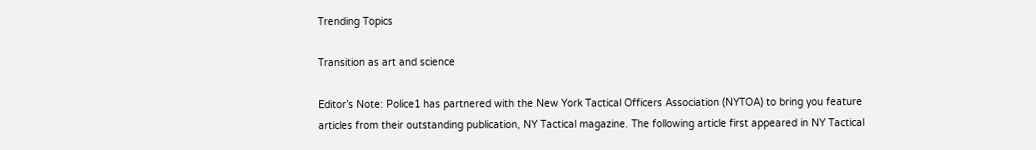Trending Topics

Transition as art and science

Editor’s Note: Police1 has partnered with the New York Tactical Officers Association (NYTOA) to bring you feature articles from their outstanding publication, NY Tactical magazine. The following article first appeared in NY Tactical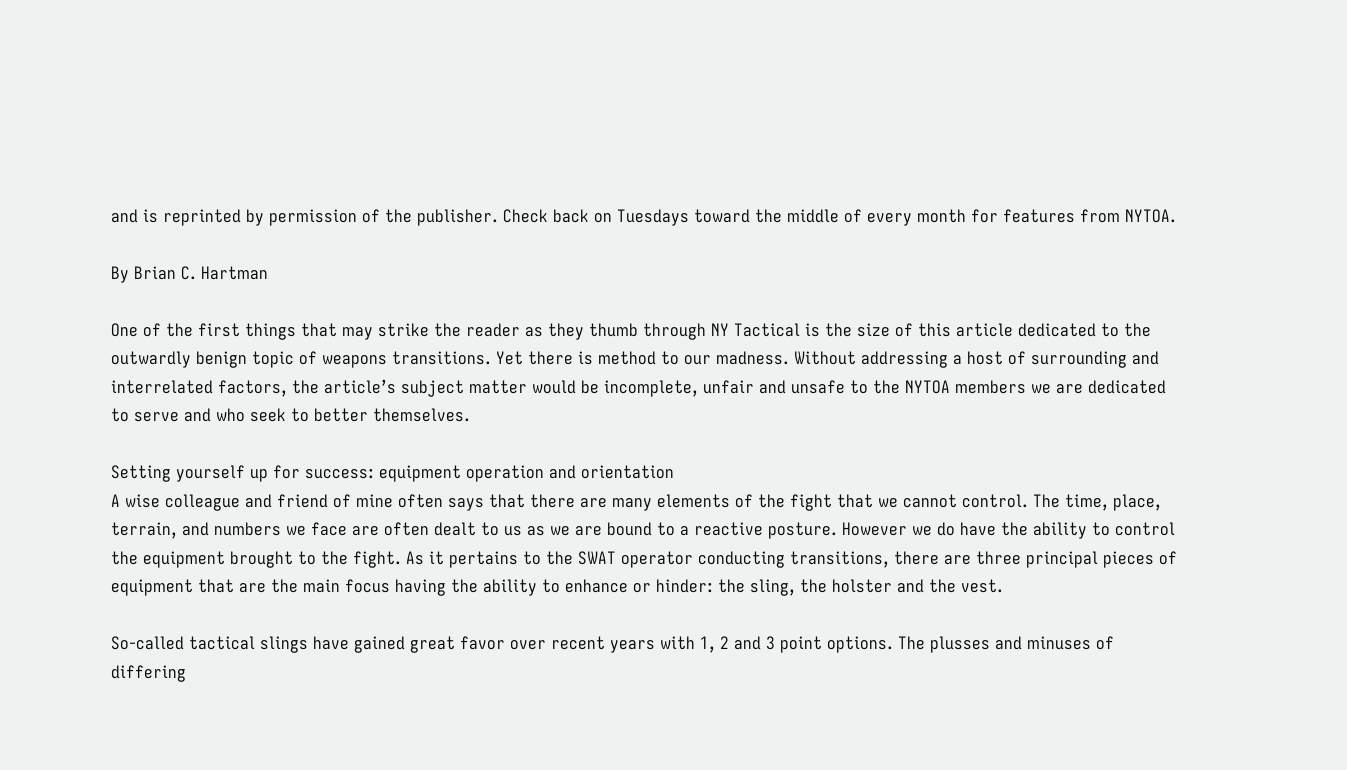and is reprinted by permission of the publisher. Check back on Tuesdays toward the middle of every month for features from NYTOA.

By Brian C. Hartman

One of the first things that may strike the reader as they thumb through NY Tactical is the size of this article dedicated to the outwardly benign topic of weapons transitions. Yet there is method to our madness. Without addressing a host of surrounding and interrelated factors, the article’s subject matter would be incomplete, unfair and unsafe to the NYTOA members we are dedicated to serve and who seek to better themselves.

Setting yourself up for success: equipment operation and orientation
A wise colleague and friend of mine often says that there are many elements of the fight that we cannot control. The time, place, terrain, and numbers we face are often dealt to us as we are bound to a reactive posture. However we do have the ability to control the equipment brought to the fight. As it pertains to the SWAT operator conducting transitions, there are three principal pieces of equipment that are the main focus having the ability to enhance or hinder: the sling, the holster and the vest.

So-called tactical slings have gained great favor over recent years with 1, 2 and 3 point options. The plusses and minuses of differing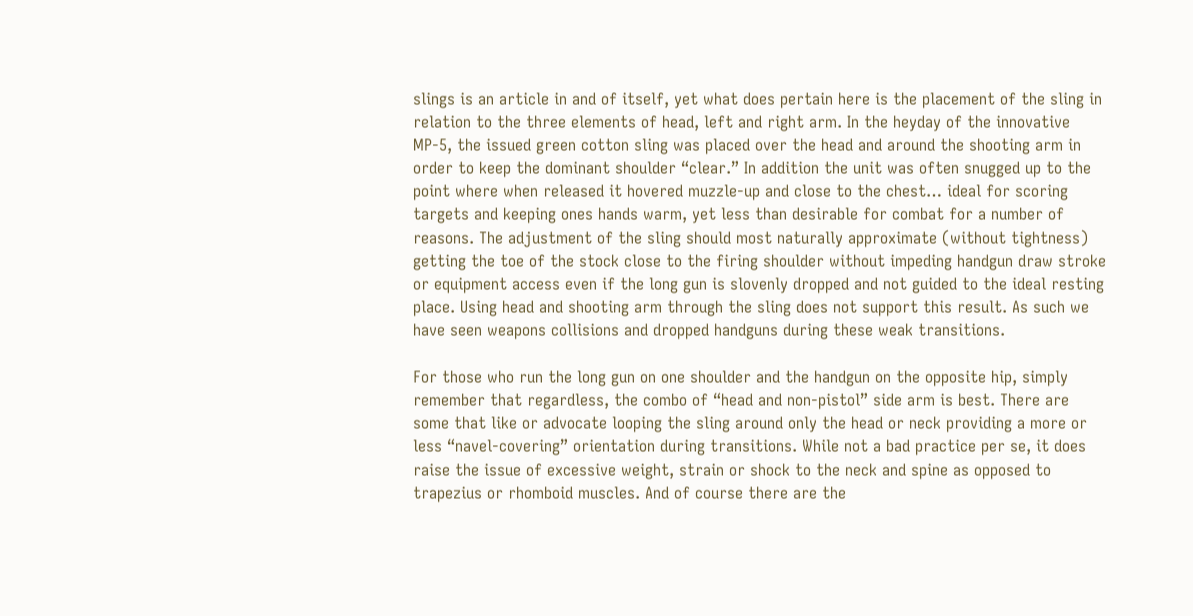slings is an article in and of itself, yet what does pertain here is the placement of the sling in relation to the three elements of head, left and right arm. In the heyday of the innovative MP-5, the issued green cotton sling was placed over the head and around the shooting arm in order to keep the dominant shoulder “clear.” In addition the unit was often snugged up to the point where when released it hovered muzzle-up and close to the chest… ideal for scoring targets and keeping ones hands warm, yet less than desirable for combat for a number of reasons. The adjustment of the sling should most naturally approximate (without tightness) getting the toe of the stock close to the firing shoulder without impeding handgun draw stroke or equipment access even if the long gun is slovenly dropped and not guided to the ideal resting place. Using head and shooting arm through the sling does not support this result. As such we have seen weapons collisions and dropped handguns during these weak transitions.

For those who run the long gun on one shoulder and the handgun on the opposite hip, simply remember that regardless, the combo of “head and non-pistol” side arm is best. There are some that like or advocate looping the sling around only the head or neck providing a more or less “navel-covering” orientation during transitions. While not a bad practice per se, it does raise the issue of excessive weight, strain or shock to the neck and spine as opposed to trapezius or rhomboid muscles. And of course there are the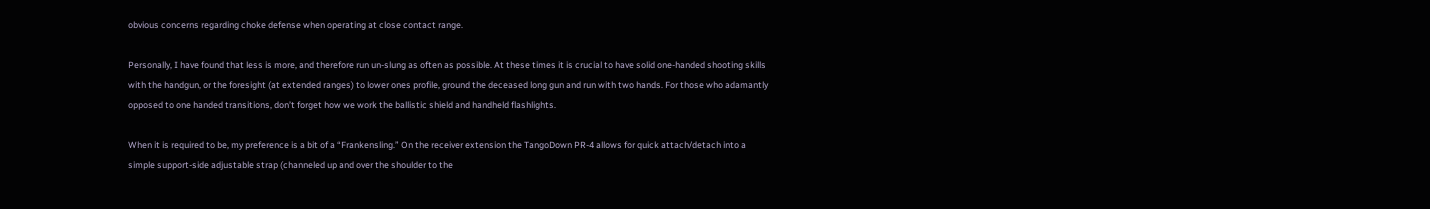obvious concerns regarding choke defense when operating at close contact range.

Personally, I have found that less is more, and therefore run un-slung as often as possible. At these times it is crucial to have solid one-handed shooting skills with the handgun, or the foresight (at extended ranges) to lower ones profile, ground the deceased long gun and run with two hands. For those who adamantly opposed to one handed transitions, don’t forget how we work the ballistic shield and handheld flashlights.

When it is required to be, my preference is a bit of a “Frankensling.” On the receiver extension the TangoDown PR-4 allows for quick attach/detach into a simple support-side adjustable strap (channeled up and over the shoulder to the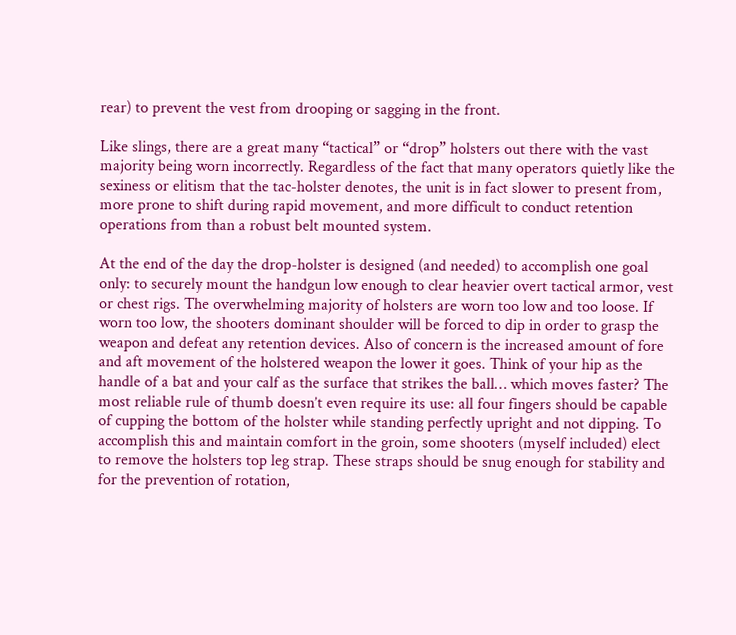rear) to prevent the vest from drooping or sagging in the front.

Like slings, there are a great many “tactical” or “drop” holsters out there with the vast majority being worn incorrectly. Regardless of the fact that many operators quietly like the sexiness or elitism that the tac-holster denotes, the unit is in fact slower to present from, more prone to shift during rapid movement, and more difficult to conduct retention operations from than a robust belt mounted system.

At the end of the day the drop-holster is designed (and needed) to accomplish one goal only: to securely mount the handgun low enough to clear heavier overt tactical armor, vest or chest rigs. The overwhelming majority of holsters are worn too low and too loose. If worn too low, the shooters dominant shoulder will be forced to dip in order to grasp the weapon and defeat any retention devices. Also of concern is the increased amount of fore and aft movement of the holstered weapon the lower it goes. Think of your hip as the handle of a bat and your calf as the surface that strikes the ball… which moves faster? The most reliable rule of thumb doesn’t even require its use: all four fingers should be capable of cupping the bottom of the holster while standing perfectly upright and not dipping. To accomplish this and maintain comfort in the groin, some shooters (myself included) elect to remove the holsters top leg strap. These straps should be snug enough for stability and for the prevention of rotation,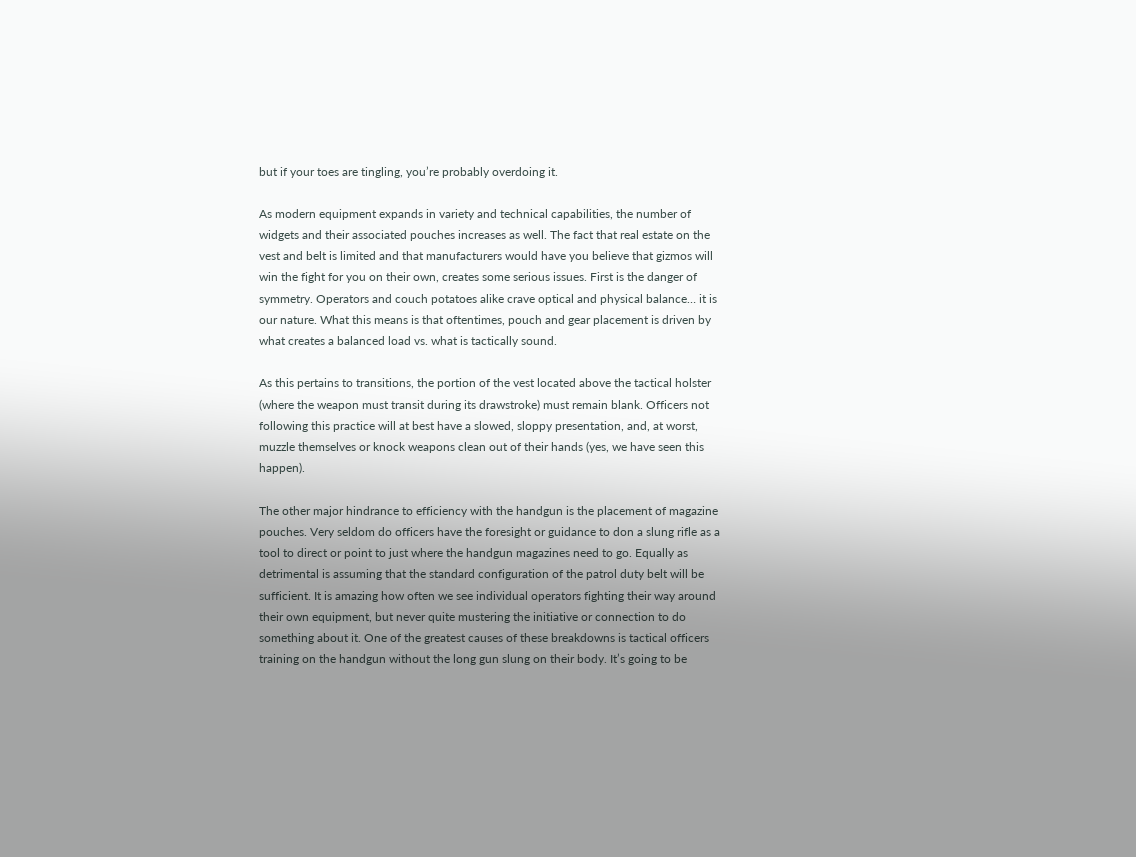but if your toes are tingling, you’re probably overdoing it.

As modern equipment expands in variety and technical capabilities, the number of widgets and their associated pouches increases as well. The fact that real estate on the vest and belt is limited and that manufacturers would have you believe that gizmos will win the fight for you on their own, creates some serious issues. First is the danger of symmetry. Operators and couch potatoes alike crave optical and physical balance… it is our nature. What this means is that oftentimes, pouch and gear placement is driven by what creates a balanced load vs. what is tactically sound.

As this pertains to transitions, the portion of the vest located above the tactical holster (where the weapon must transit during its drawstroke) must remain blank. Officers not following this practice will at best have a slowed, sloppy presentation, and, at worst, muzzle themselves or knock weapons clean out of their hands (yes, we have seen this happen).

The other major hindrance to efficiency with the handgun is the placement of magazine pouches. Very seldom do officers have the foresight or guidance to don a slung rifle as a tool to direct or point to just where the handgun magazines need to go. Equally as detrimental is assuming that the standard configuration of the patrol duty belt will be sufficient. It is amazing how often we see individual operators fighting their way around their own equipment, but never quite mustering the initiative or connection to do something about it. One of the greatest causes of these breakdowns is tactical officers training on the handgun without the long gun slung on their body. It’s going to be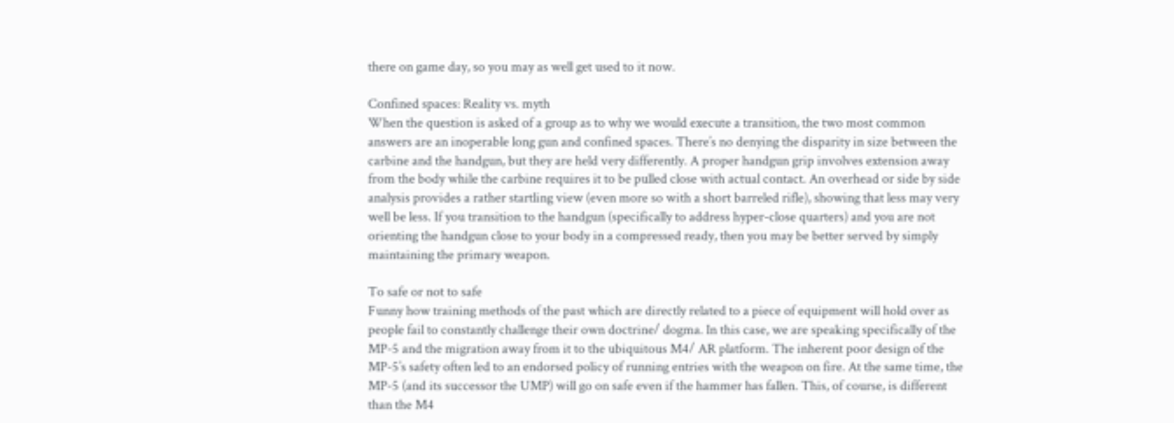there on game day, so you may as well get used to it now.

Confined spaces: Reality vs. myth
When the question is asked of a group as to why we would execute a transition, the two most common answers are an inoperable long gun and confined spaces. There’s no denying the disparity in size between the carbine and the handgun, but they are held very differently. A proper handgun grip involves extension away from the body while the carbine requires it to be pulled close with actual contact. An overhead or side by side analysis provides a rather startling view (even more so with a short barreled rifle), showing that less may very well be less. If you transition to the handgun (specifically to address hyper-close quarters) and you are not orienting the handgun close to your body in a compressed ready, then you may be better served by simply maintaining the primary weapon.

To safe or not to safe
Funny how training methods of the past which are directly related to a piece of equipment will hold over as people fail to constantly challenge their own doctrine/ dogma. In this case, we are speaking specifically of the MP-5 and the migration away from it to the ubiquitous M4/ AR platform. The inherent poor design of the MP-5’s safety often led to an endorsed policy of running entries with the weapon on fire. At the same time, the MP-5 (and its successor the UMP) will go on safe even if the hammer has fallen. This, of course, is different than the M4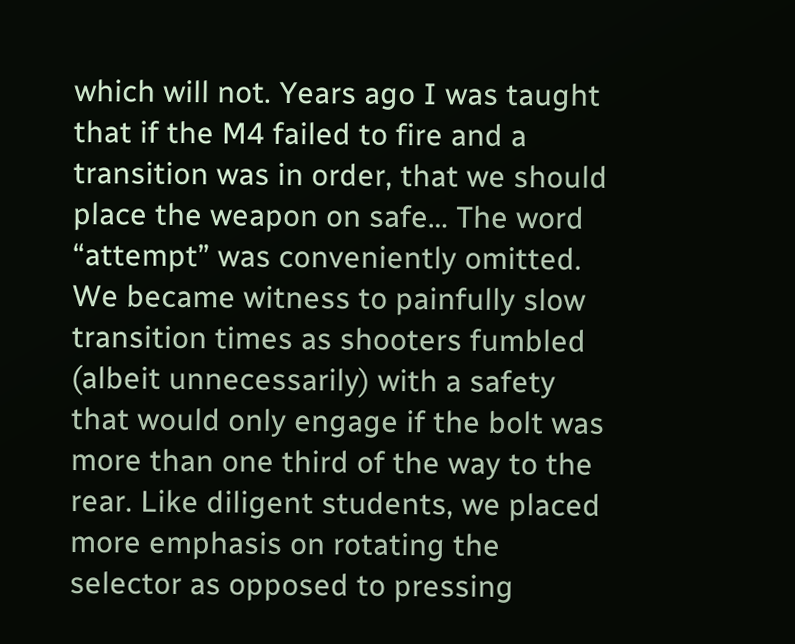which will not. Years ago I was taught that if the M4 failed to fire and a transition was in order, that we should place the weapon on safe… The word “attempt” was conveniently omitted. We became witness to painfully slow transition times as shooters fumbled (albeit unnecessarily) with a safety that would only engage if the bolt was more than one third of the way to the rear. Like diligent students, we placed more emphasis on rotating the selector as opposed to pressing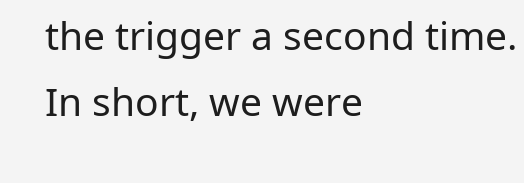the trigger a second time. In short, we were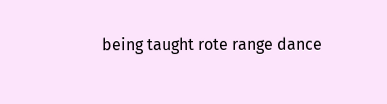being taught rote range dance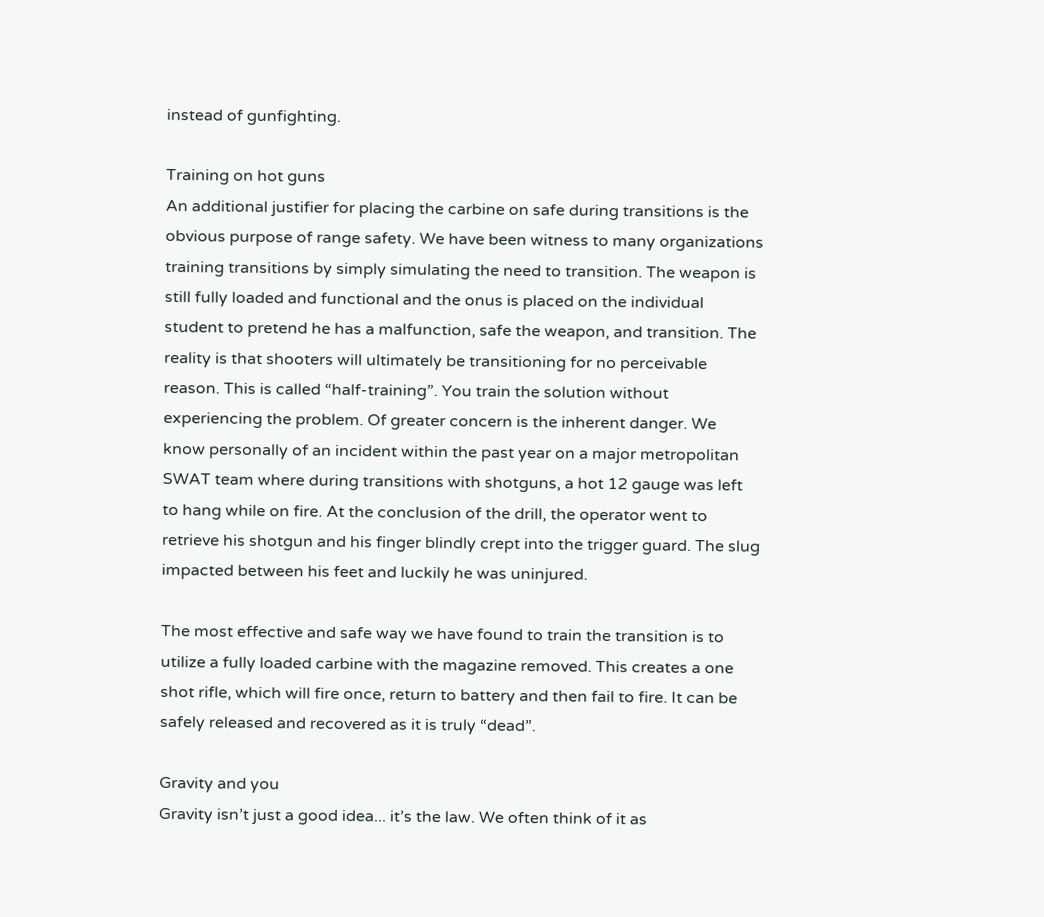instead of gunfighting.

Training on hot guns
An additional justifier for placing the carbine on safe during transitions is the obvious purpose of range safety. We have been witness to many organizations training transitions by simply simulating the need to transition. The weapon is still fully loaded and functional and the onus is placed on the individual student to pretend he has a malfunction, safe the weapon, and transition. The reality is that shooters will ultimately be transitioning for no perceivable reason. This is called “half-training”. You train the solution without experiencing the problem. Of greater concern is the inherent danger. We know personally of an incident within the past year on a major metropolitan SWAT team where during transitions with shotguns, a hot 12 gauge was left to hang while on fire. At the conclusion of the drill, the operator went to retrieve his shotgun and his finger blindly crept into the trigger guard. The slug impacted between his feet and luckily he was uninjured.

The most effective and safe way we have found to train the transition is to utilize a fully loaded carbine with the magazine removed. This creates a one shot rifle, which will fire once, return to battery and then fail to fire. It can be safely released and recovered as it is truly “dead”.

Gravity and you
Gravity isn’t just a good idea... it’s the law. We often think of it as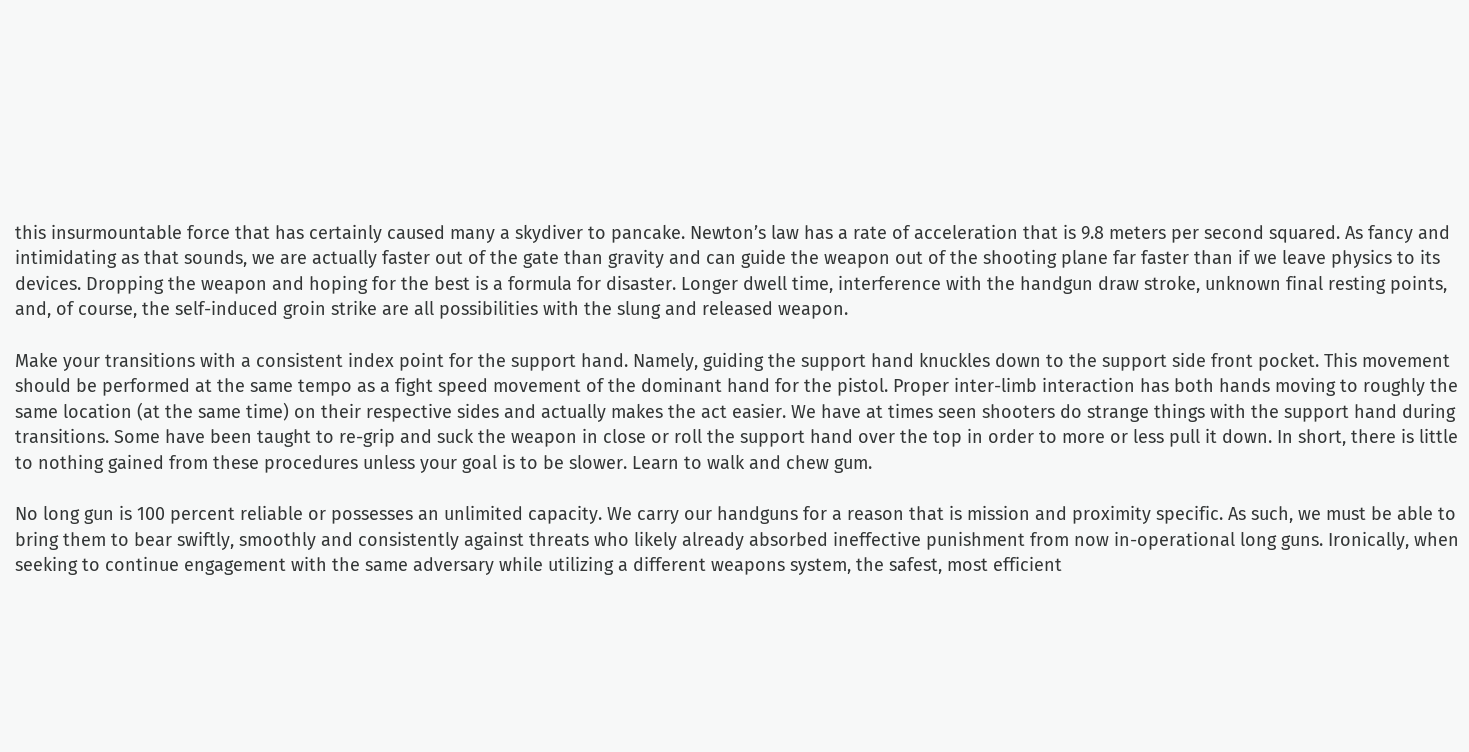this insurmountable force that has certainly caused many a skydiver to pancake. Newton’s law has a rate of acceleration that is 9.8 meters per second squared. As fancy and intimidating as that sounds, we are actually faster out of the gate than gravity and can guide the weapon out of the shooting plane far faster than if we leave physics to its devices. Dropping the weapon and hoping for the best is a formula for disaster. Longer dwell time, interference with the handgun draw stroke, unknown final resting points, and, of course, the self-induced groin strike are all possibilities with the slung and released weapon.

Make your transitions with a consistent index point for the support hand. Namely, guiding the support hand knuckles down to the support side front pocket. This movement should be performed at the same tempo as a fight speed movement of the dominant hand for the pistol. Proper inter-limb interaction has both hands moving to roughly the same location (at the same time) on their respective sides and actually makes the act easier. We have at times seen shooters do strange things with the support hand during transitions. Some have been taught to re-grip and suck the weapon in close or roll the support hand over the top in order to more or less pull it down. In short, there is little to nothing gained from these procedures unless your goal is to be slower. Learn to walk and chew gum.

No long gun is 100 percent reliable or possesses an unlimited capacity. We carry our handguns for a reason that is mission and proximity specific. As such, we must be able to bring them to bear swiftly, smoothly and consistently against threats who likely already absorbed ineffective punishment from now in-operational long guns. Ironically, when seeking to continue engagement with the same adversary while utilizing a different weapons system, the safest, most efficient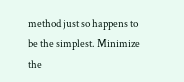method just so happens to be the simplest. Minimize the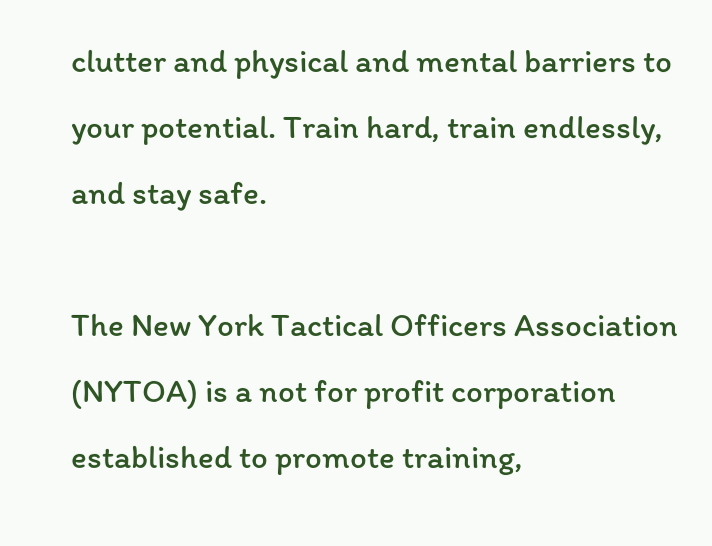clutter and physical and mental barriers to your potential. Train hard, train endlessly, and stay safe.

The New York Tactical Officers Association (NYTOA) is a not for profit corporation established to promote training,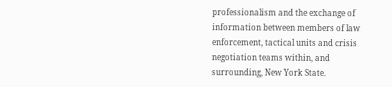professionalism and the exchange of information between members of law enforcement, tactical units and crisis negotiation teams within, and surrounding, New York State.